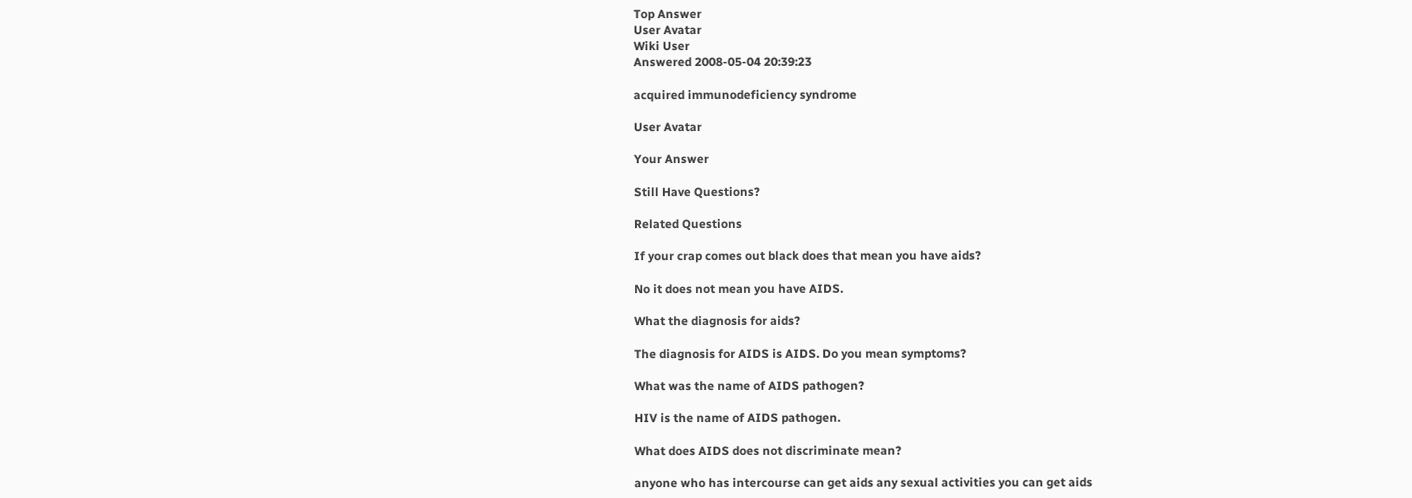Top Answer
User Avatar
Wiki User
Answered 2008-05-04 20:39:23

acquired immunodeficiency syndrome

User Avatar

Your Answer

Still Have Questions?

Related Questions

If your crap comes out black does that mean you have aids?

No it does not mean you have AIDS.

What the diagnosis for aids?

The diagnosis for AIDS is AIDS. Do you mean symptoms?

What was the name of AIDS pathogen?

HIV is the name of AIDS pathogen.

What does AIDS does not discriminate mean?

anyone who has intercourse can get aids any sexual activities you can get aids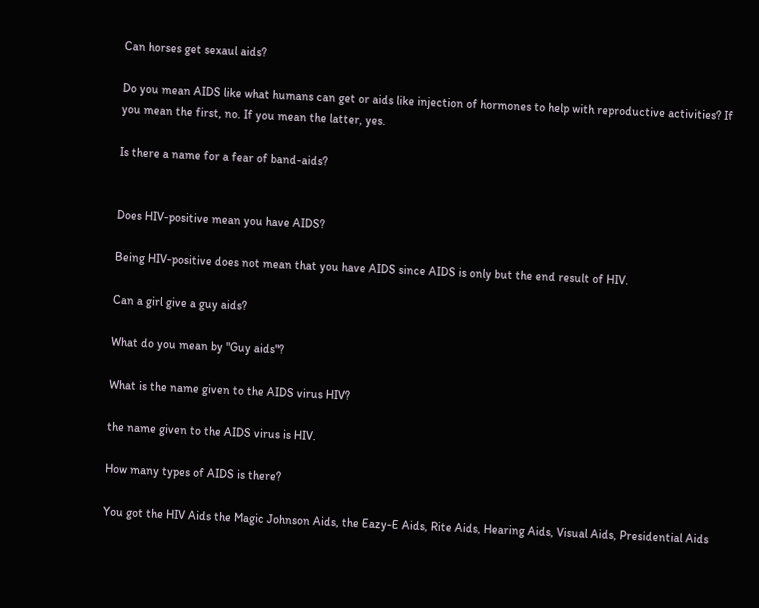Can horses get sexaul aids?

Do you mean AIDS like what humans can get or aids like injection of hormones to help with reproductive activities? If you mean the first, no. If you mean the latter, yes.

Is there a name for a fear of band-aids?


Does HIV-positive mean you have AIDS?

Being HIV-positive does not mean that you have AIDS since AIDS is only but the end result of HIV.

Can a girl give a guy aids?

What do you mean by "Guy aids"?

What is the name given to the AIDS virus HIV?

the name given to the AIDS virus is HIV.

How many types of AIDS is there?

You got the HIV Aids the Magic Johnson Aids, the Eazy-E Aids, Rite Aids, Hearing Aids, Visual Aids, Presidential Aids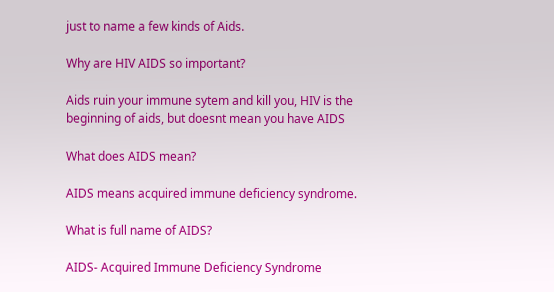just to name a few kinds of Aids.

Why are HIV AIDS so important?

Aids ruin your immune sytem and kill you, HIV is the beginning of aids, but doesnt mean you have AIDS

What does AIDS mean?

AIDS means acquired immune deficiency syndrome.

What is full name of AIDS?

AIDS- Acquired Immune Deficiency Syndrome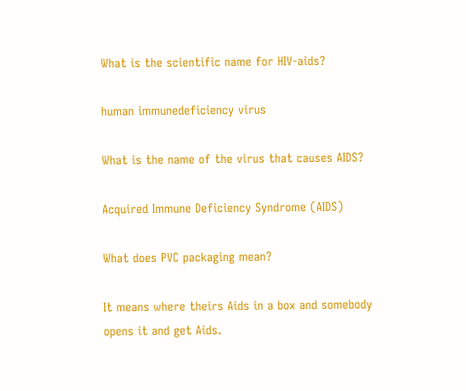What is the scientific name for HIV-aids?

human immunedeficiency virus

What is the name of the virus that causes AIDS?

Acquired Immune Deficiency Syndrome (AIDS)

What does PVC packaging mean?

It means where theirs Aids in a box and somebody opens it and get Aids.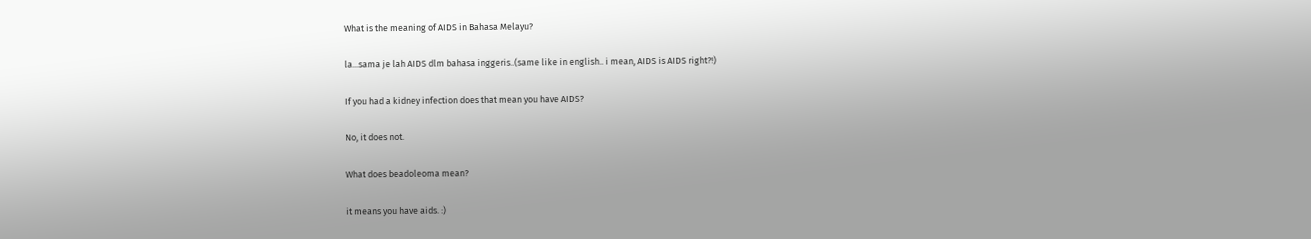What is the meaning of AIDS in Bahasa Melayu?

la...sama je lah AIDS dlm bahasa inggeris..(same like in english.. i mean, AIDS is AIDS right?!)

If you had a kidney infection does that mean you have AIDS?

No, it does not.

What does beadoleoma mean?

it means you have aids. :)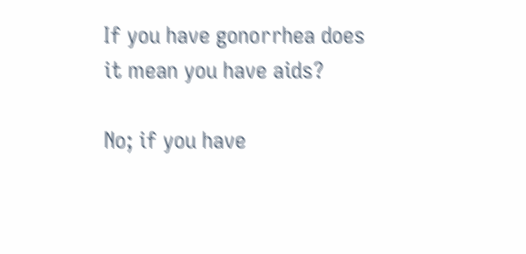If you have gonorrhea does it mean you have aids?

No; if you have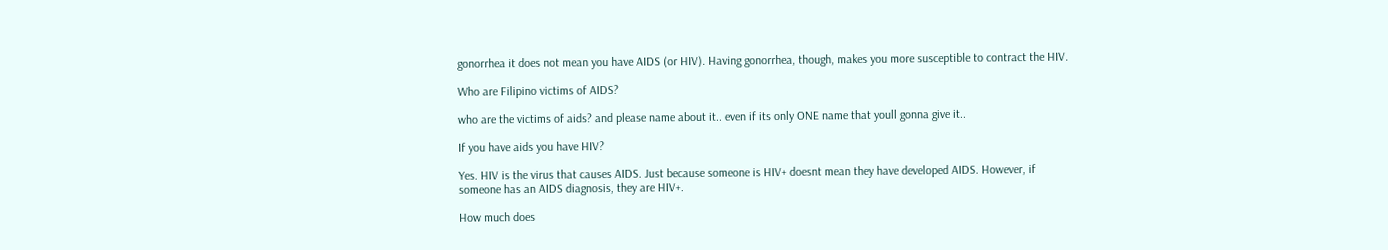gonorrhea it does not mean you have AIDS (or HIV). Having gonorrhea, though, makes you more susceptible to contract the HIV.

Who are Filipino victims of AIDS?

who are the victims of aids? and please name about it.. even if its only ONE name that youll gonna give it..

If you have aids you have HIV?

Yes. HIV is the virus that causes AIDS. Just because someone is HIV+ doesnt mean they have developed AIDS. However, if someone has an AIDS diagnosis, they are HIV+.

How much does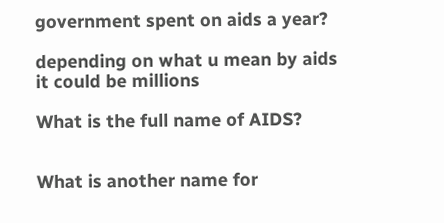government spent on aids a year?

depending on what u mean by aids it could be millions

What is the full name of AIDS?


What is another name for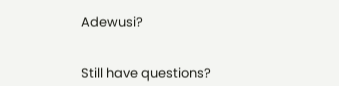Adewusi?


Still have questions?